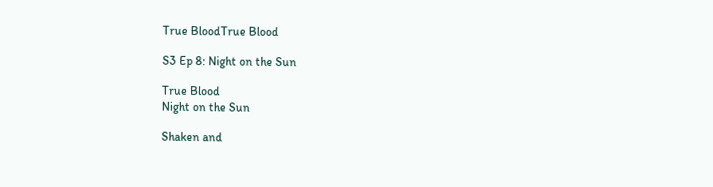True BloodTrue Blood

S3 Ep 8: Night on the Sun

True Blood
Night on the Sun

Shaken and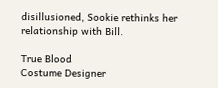disillusioned, Sookie rethinks her relationship with Bill.

True Blood
Costume Designer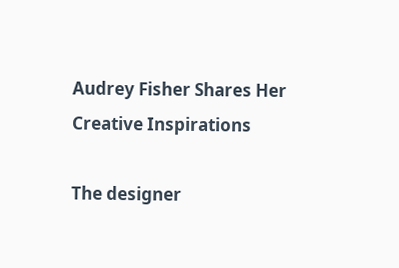Audrey Fisher Shares Her Creative Inspirations

The designer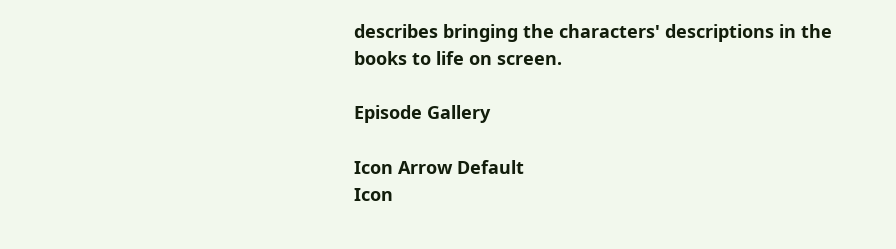describes bringing the characters' descriptions in the books to life on screen.

Episode Gallery

Icon Arrow Default
Icon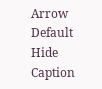Arrow Default
Hide Caption